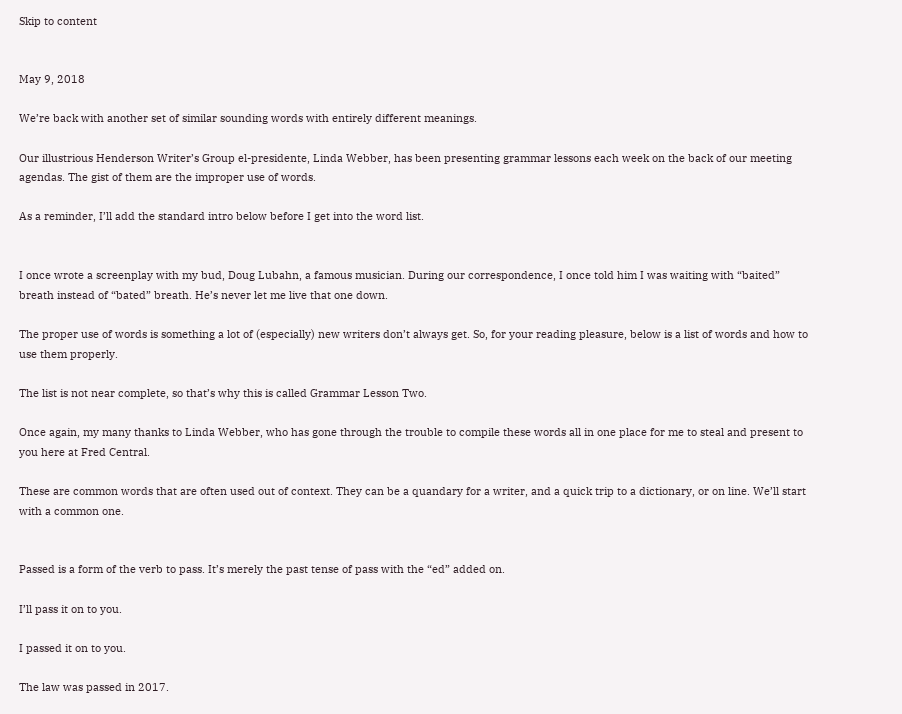Skip to content


May 9, 2018

We’re back with another set of similar sounding words with entirely different meanings.

Our illustrious Henderson Writer’s Group el-presidente, Linda Webber, has been presenting grammar lessons each week on the back of our meeting agendas. The gist of them are the improper use of words.

As a reminder, I’ll add the standard intro below before I get into the word list.


I once wrote a screenplay with my bud, Doug Lubahn, a famous musician. During our correspondence, I once told him I was waiting with “baited” breath instead of “bated” breath. He’s never let me live that one down.

The proper use of words is something a lot of (especially) new writers don’t always get. So, for your reading pleasure, below is a list of words and how to use them properly.

The list is not near complete, so that’s why this is called Grammar Lesson Two.

Once again, my many thanks to Linda Webber, who has gone through the trouble to compile these words all in one place for me to steal and present to you here at Fred Central.

These are common words that are often used out of context. They can be a quandary for a writer, and a quick trip to a dictionary, or on line. We’ll start with a common one.


Passed is a form of the verb to pass. It’s merely the past tense of pass with the “ed” added on.

I’ll pass it on to you.

I passed it on to you.

The law was passed in 2017.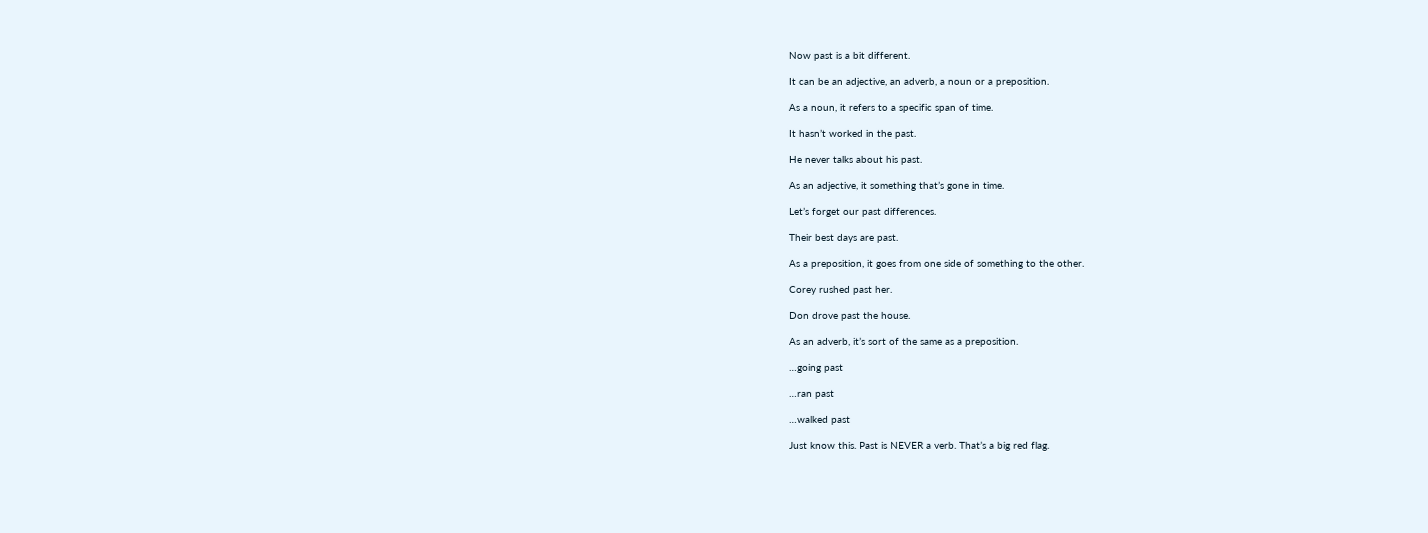Now past is a bit different.

It can be an adjective, an adverb, a noun or a preposition.

As a noun, it refers to a specific span of time.

It hasn’t worked in the past.

He never talks about his past.

As an adjective, it something that’s gone in time.

Let’s forget our past differences.

Their best days are past.

As a preposition, it goes from one side of something to the other.

Corey rushed past her.

Don drove past the house.

As an adverb, it’s sort of the same as a preposition.

…going past

…ran past

…walked past

Just know this. Past is NEVER a verb. That’s a big red flag.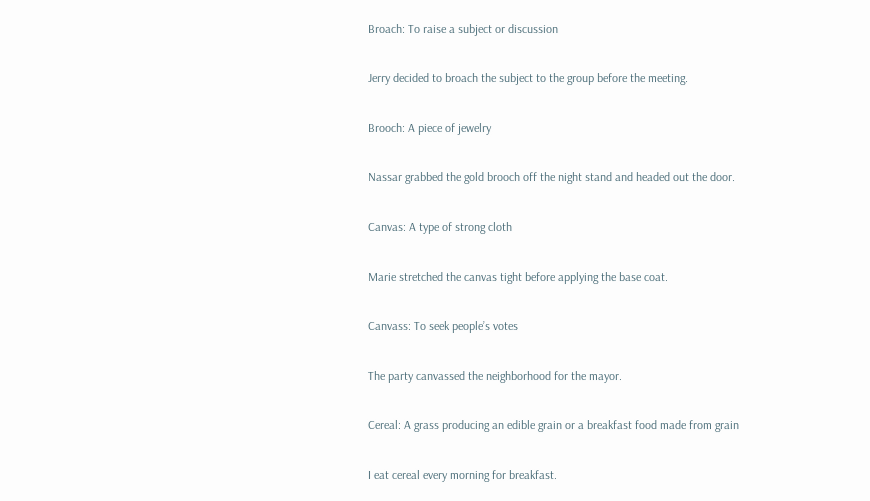Broach: To raise a subject or discussion

Jerry decided to broach the subject to the group before the meeting.

Brooch: A piece of jewelry

Nassar grabbed the gold brooch off the night stand and headed out the door.

Canvas: A type of strong cloth

Marie stretched the canvas tight before applying the base coat.

Canvass: To seek people’s votes

The party canvassed the neighborhood for the mayor.

Cereal: A grass producing an edible grain or a breakfast food made from grain

I eat cereal every morning for breakfast.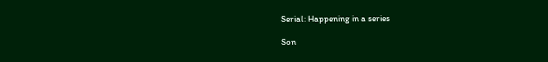Serial: Happening in a series

Son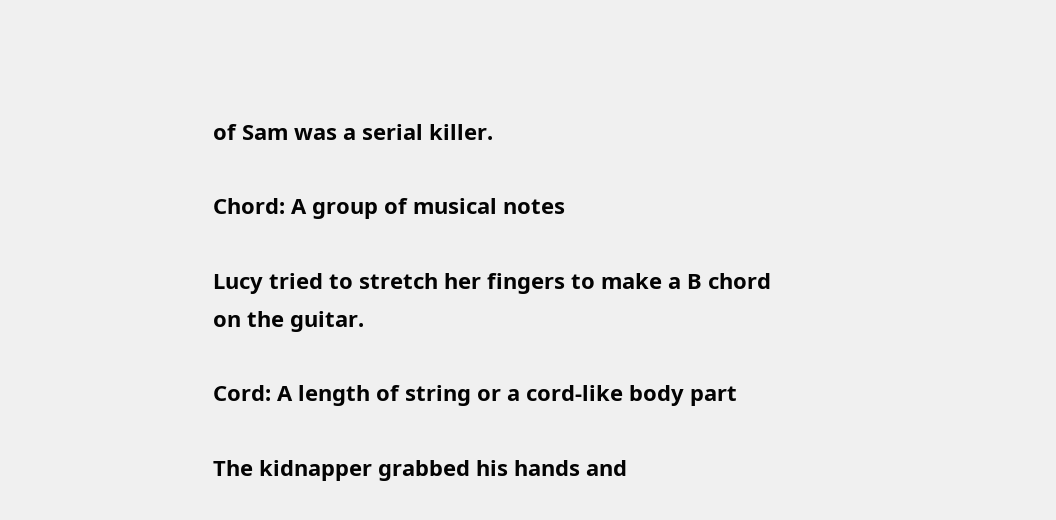of Sam was a serial killer.

Chord: A group of musical notes

Lucy tried to stretch her fingers to make a B chord on the guitar.

Cord: A length of string or a cord-like body part

The kidnapper grabbed his hands and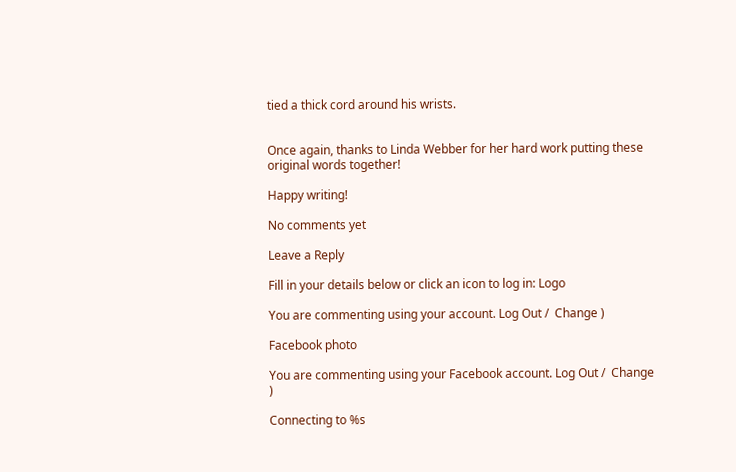tied a thick cord around his wrists.


Once again, thanks to Linda Webber for her hard work putting these original words together!

Happy writing!

No comments yet

Leave a Reply

Fill in your details below or click an icon to log in: Logo

You are commenting using your account. Log Out /  Change )

Facebook photo

You are commenting using your Facebook account. Log Out /  Change )

Connecting to %s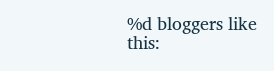%d bloggers like this: